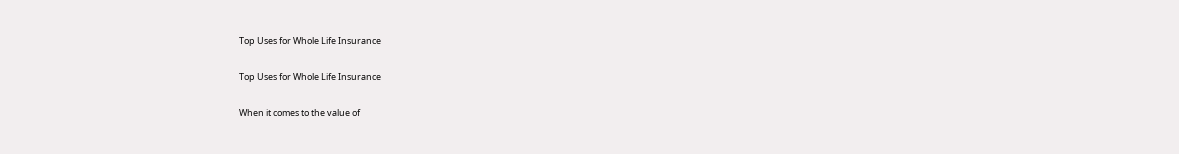Top Uses for Whole Life Insurance

Top Uses for Whole Life Insurance

When it comes to the value of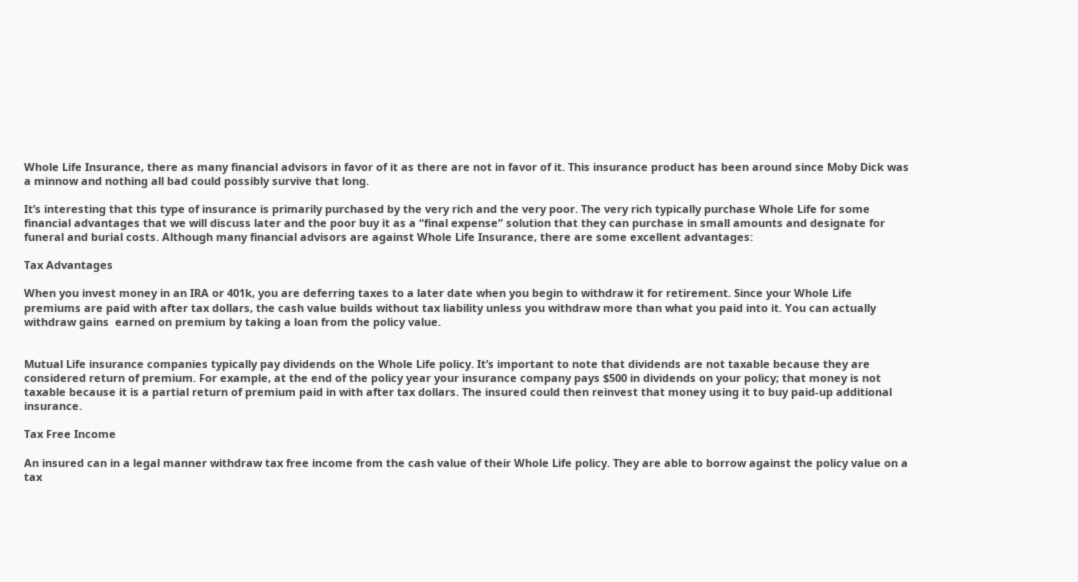Whole Life Insurance, there as many financial advisors in favor of it as there are not in favor of it. This insurance product has been around since Moby Dick was a minnow and nothing all bad could possibly survive that long.

It’s interesting that this type of insurance is primarily purchased by the very rich and the very poor. The very rich typically purchase Whole Life for some financial advantages that we will discuss later and the poor buy it as a “final expense” solution that they can purchase in small amounts and designate for funeral and burial costs. Although many financial advisors are against Whole Life Insurance, there are some excellent advantages:

Tax Advantages

When you invest money in an IRA or 401k, you are deferring taxes to a later date when you begin to withdraw it for retirement. Since your Whole Life premiums are paid with after tax dollars, the cash value builds without tax liability unless you withdraw more than what you paid into it. You can actually withdraw gains  earned on premium by taking a loan from the policy value.


Mutual Life insurance companies typically pay dividends on the Whole Life policy. It’s important to note that dividends are not taxable because they are considered return of premium. For example, at the end of the policy year your insurance company pays $500 in dividends on your policy; that money is not taxable because it is a partial return of premium paid in with after tax dollars. The insured could then reinvest that money using it to buy paid-up additional insurance.

Tax Free Income

An insured can in a legal manner withdraw tax free income from the cash value of their Whole Life policy. They are able to borrow against the policy value on a tax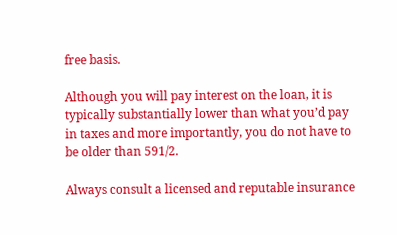free basis.

Although you will pay interest on the loan, it is typically substantially lower than what you’d pay in taxes and more importantly, you do not have to be older than 591/2.

Always consult a licensed and reputable insurance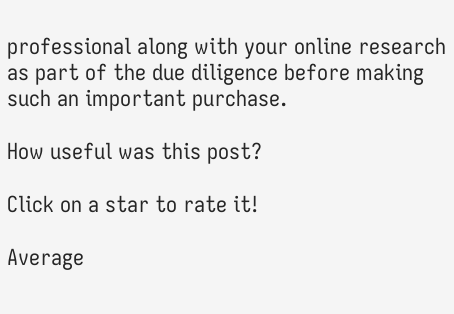professional along with your online research as part of the due diligence before making such an important purchase.

How useful was this post?

Click on a star to rate it!

Average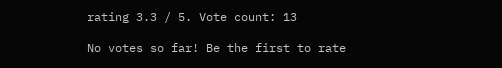rating 3.3 / 5. Vote count: 13

No votes so far! Be the first to rate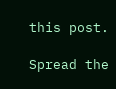this post.

Spread the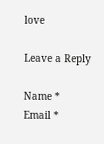love

Leave a Reply

Name *
Email *